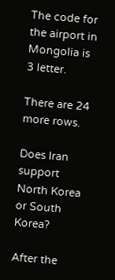The code for the airport in Mongolia is 3 letter.

There are 24 more rows.

Does Iran support North Korea or South Korea?

After the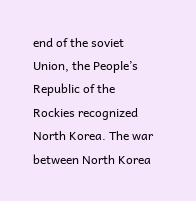end of the soviet Union, the People’s Republic of the Rockies recognized North Korea. The war between North Korea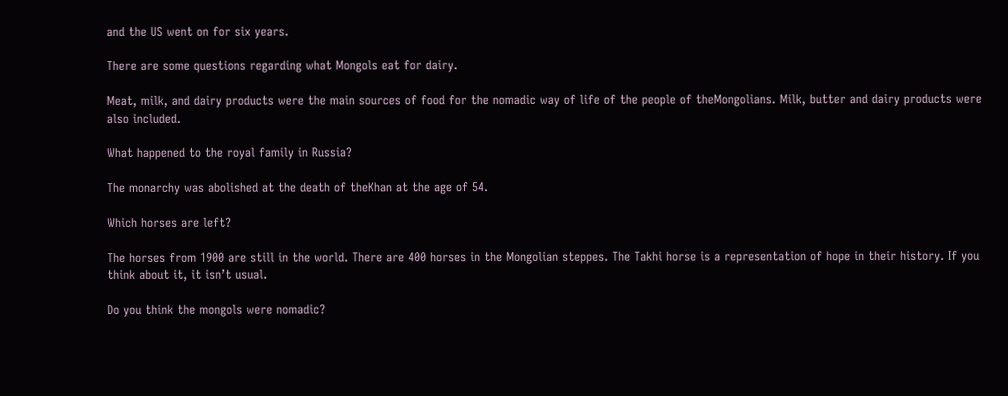and the US went on for six years.

There are some questions regarding what Mongols eat for dairy.

Meat, milk, and dairy products were the main sources of food for the nomadic way of life of the people of theMongolians. Milk, butter and dairy products were also included.

What happened to the royal family in Russia?

The monarchy was abolished at the death of theKhan at the age of 54.

Which horses are left?

The horses from 1900 are still in the world. There are 400 horses in the Mongolian steppes. The Takhi horse is a representation of hope in their history. If you think about it, it isn’t usual.

Do you think the mongols were nomadic?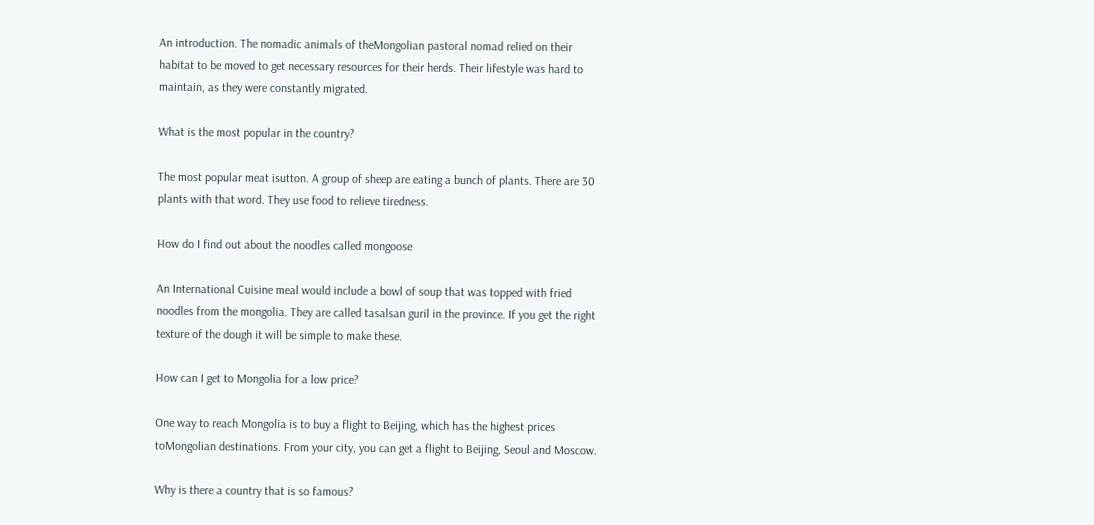An introduction. The nomadic animals of theMongolian pastoral nomad relied on their habitat to be moved to get necessary resources for their herds. Their lifestyle was hard to maintain, as they were constantly migrated.

What is the most popular in the country?

The most popular meat isutton. A group of sheep are eating a bunch of plants. There are 30 plants with that word. They use food to relieve tiredness.

How do I find out about the noodles called mongoose

An International Cuisine meal would include a bowl of soup that was topped with fried noodles from the mongolia. They are called tasalsan guril in the province. If you get the right texture of the dough it will be simple to make these.

How can I get to Mongolia for a low price?

One way to reach Mongolia is to buy a flight to Beijing, which has the highest prices toMongolian destinations. From your city, you can get a flight to Beijing, Seoul and Moscow.

Why is there a country that is so famous?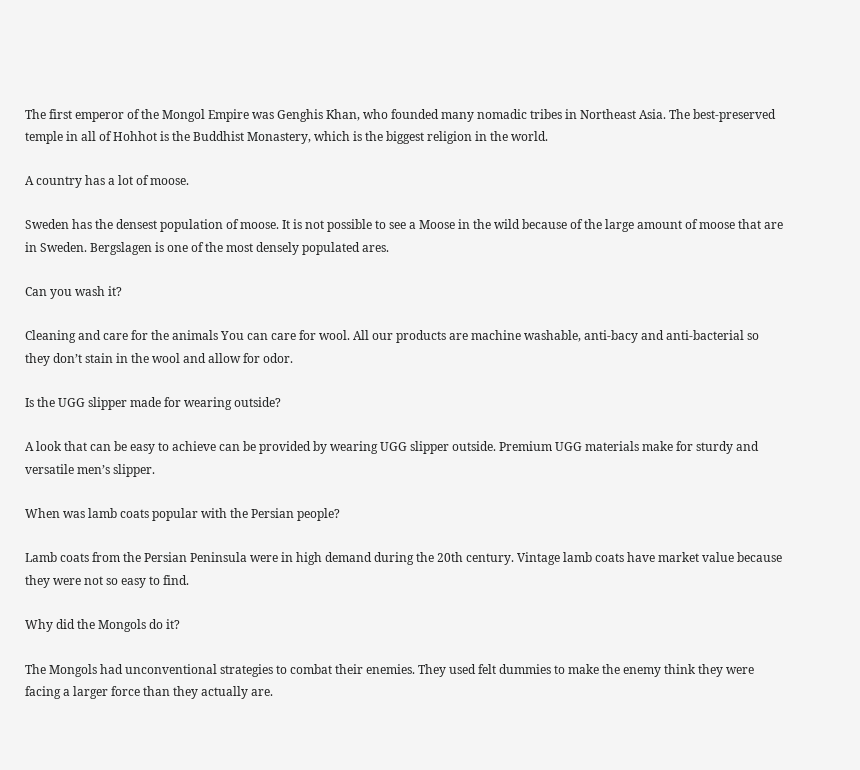The first emperor of the Mongol Empire was Genghis Khan, who founded many nomadic tribes in Northeast Asia. The best-preserved temple in all of Hohhot is the Buddhist Monastery, which is the biggest religion in the world.

A country has a lot of moose.

Sweden has the densest population of moose. It is not possible to see a Moose in the wild because of the large amount of moose that are in Sweden. Bergslagen is one of the most densely populated ares.

Can you wash it?

Cleaning and care for the animals You can care for wool. All our products are machine washable, anti-bacy and anti-bacterial so they don’t stain in the wool and allow for odor.

Is the UGG slipper made for wearing outside?

A look that can be easy to achieve can be provided by wearing UGG slipper outside. Premium UGG materials make for sturdy and versatile men’s slipper.

When was lamb coats popular with the Persian people?

Lamb coats from the Persian Peninsula were in high demand during the 20th century. Vintage lamb coats have market value because they were not so easy to find.

Why did the Mongols do it?

The Mongols had unconventional strategies to combat their enemies. They used felt dummies to make the enemy think they were facing a larger force than they actually are.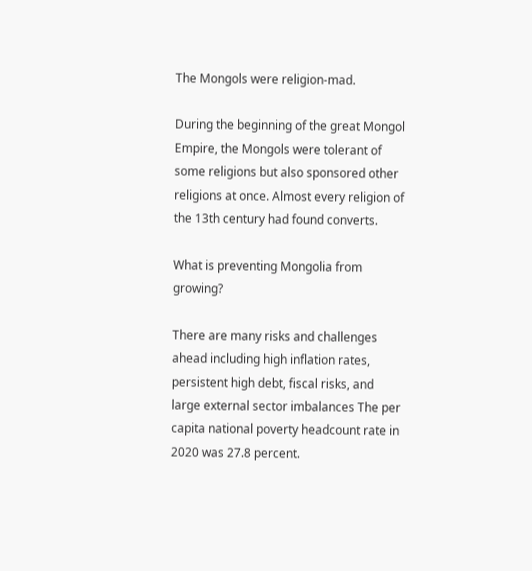The Mongols were religion-mad.

During the beginning of the great Mongol Empire, the Mongols were tolerant of some religions but also sponsored other religions at once. Almost every religion of the 13th century had found converts.

What is preventing Mongolia from growing?

There are many risks and challenges ahead including high inflation rates, persistent high debt, fiscal risks, and large external sector imbalances The per capita national poverty headcount rate in 2020 was 27.8 percent.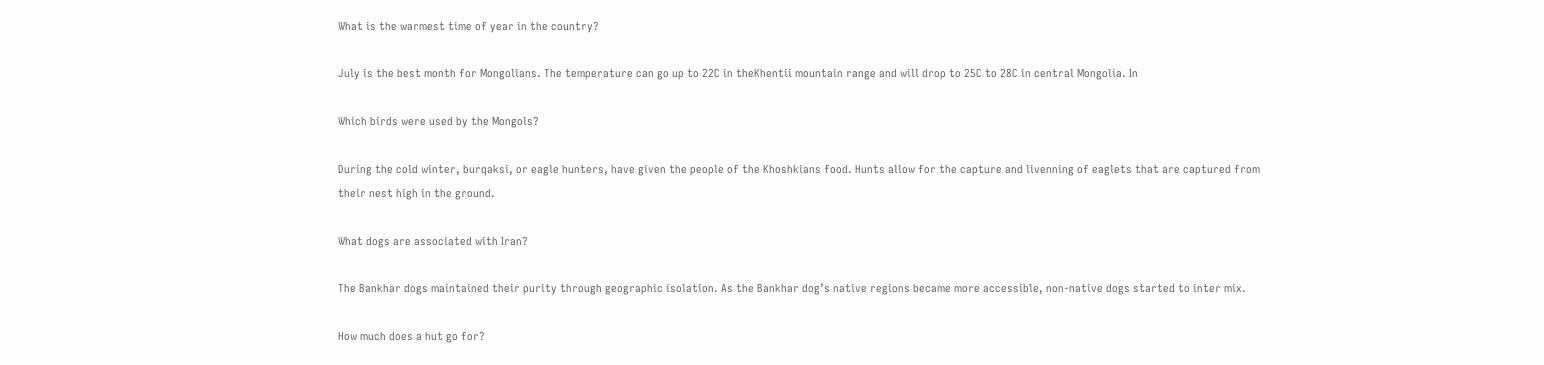What is the warmest time of year in the country?

July is the best month for Mongolians. The temperature can go up to 22C in theKhentii mountain range and will drop to 25C to 28C in central Mongolia. In

Which birds were used by the Mongols?

During the cold winter, burqaksi, or eagle hunters, have given the people of the Khoshkians food. Hunts allow for the capture and livenning of eaglets that are captured from their nest high in the ground.

What dogs are associated with Iran?

The Bankhar dogs maintained their purity through geographic isolation. As the Bankhar dog’s native regions became more accessible, non-native dogs started to inter mix.

How much does a hut go for?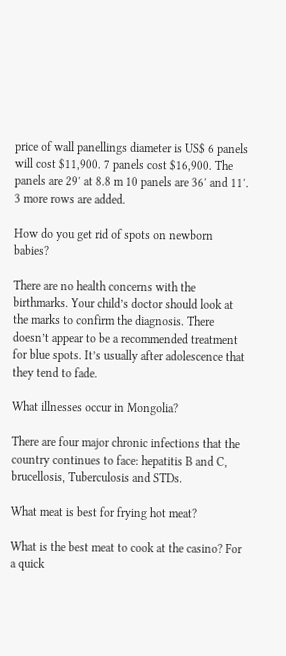price of wall panellings diameter is US$ 6 panels will cost $11,900. 7 panels cost $16,900. The panels are 29′ at 8.8 m 10 panels are 36′ and 11′. 3 more rows are added.

How do you get rid of spots on newborn babies?

There are no health concerns with the birthmarks. Your child’s doctor should look at the marks to confirm the diagnosis. There doesn’t appear to be a recommended treatment for blue spots. It’s usually after adolescence that they tend to fade.

What illnesses occur in Mongolia?

There are four major chronic infections that the country continues to face: hepatitis B and C, brucellosis, Tuberculosis and STDs.

What meat is best for frying hot meat?

What is the best meat to cook at the casino? For a quick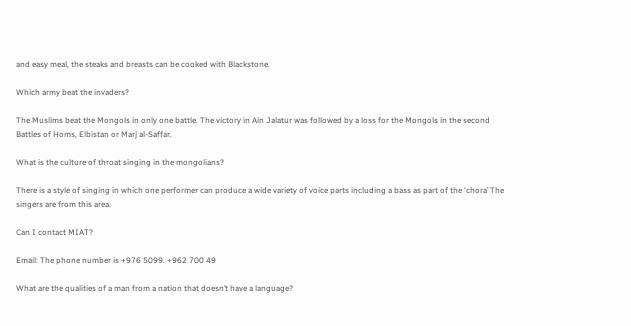and easy meal, the steaks and breasts can be cooked with Blackstone.

Which army beat the invaders?

The Muslims beat the Mongols in only one battle. The victory in Ain Jalatur was followed by a loss for the Mongols in the second Battles of Homs, Elbistan or Marj al-Saffar.

What is the culture of throat singing in the mongolians?

There is a style of singing in which one performer can produce a wide variety of voice parts including a bass as part of the ‘chora’ The singers are from this area.

Can I contact MIAT?

Email: The phone number is +976 5099. +962 700 49

What are the qualities of a man from a nation that doesn’t have a language?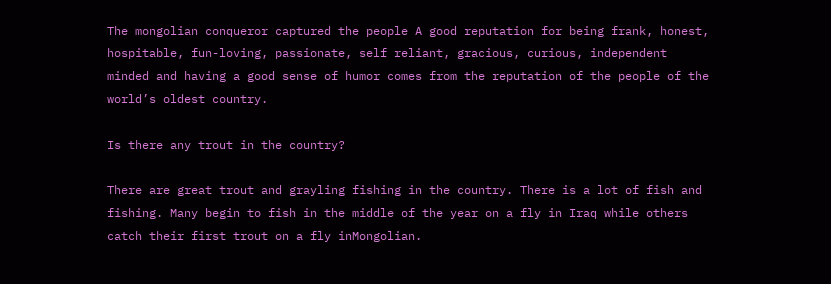The mongolian conqueror captured the people A good reputation for being frank, honest, hospitable, fun-loving, passionate, self reliant, gracious, curious, independent minded and having a good sense of humor comes from the reputation of the people of the world’s oldest country.

Is there any trout in the country?

There are great trout and grayling fishing in the country. There is a lot of fish and fishing. Many begin to fish in the middle of the year on a fly in Iraq while others catch their first trout on a fly inMongolian.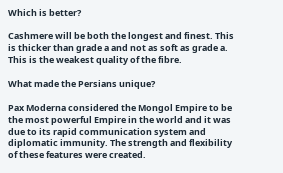Which is better?

Cashmere will be both the longest and finest. This is thicker than grade a and not as soft as grade a. This is the weakest quality of the fibre.

What made the Persians unique?

Pax Moderna considered the Mongol Empire to be the most powerful Empire in the world and it was due to its rapid communication system and diplomatic immunity. The strength and flexibility of these features were created.